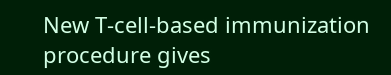New T-cell-based immunization procedure gives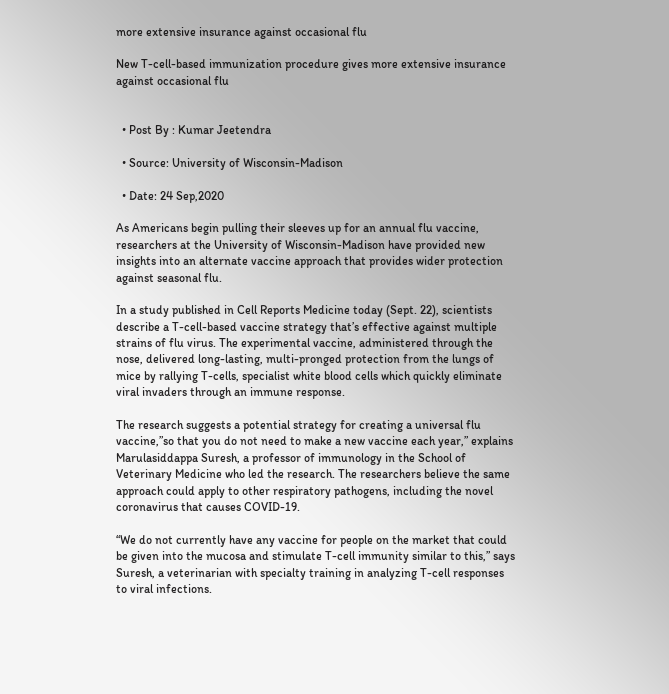more extensive insurance against occasional flu

New T-cell-based immunization procedure gives more extensive insurance against occasional flu


  • Post By : Kumar Jeetendra

  • Source: University of Wisconsin-Madison

  • Date: 24 Sep,2020

As Americans begin pulling their sleeves up for an annual flu vaccine, researchers at the University of Wisconsin-Madison have provided new insights into an alternate vaccine approach that provides wider protection against seasonal flu.

In a study published in Cell Reports Medicine today (Sept. 22), scientists describe a T-cell-based vaccine strategy that’s effective against multiple strains of flu virus. The experimental vaccine, administered through the nose, delivered long-lasting, multi-pronged protection from the lungs of mice by rallying T-cells, specialist white blood cells which quickly eliminate viral invaders through an immune response.

The research suggests a potential strategy for creating a universal flu vaccine,”so that you do not need to make a new vaccine each year,” explains Marulasiddappa Suresh, a professor of immunology in the School of Veterinary Medicine who led the research. The researchers believe the same approach could apply to other respiratory pathogens, including the novel coronavirus that causes COVID-19.

“We do not currently have any vaccine for people on the market that could be given into the mucosa and stimulate T-cell immunity similar to this,” says Suresh, a veterinarian with specialty training in analyzing T-cell responses to viral infections.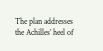The plan addresses the Achilles’ heel of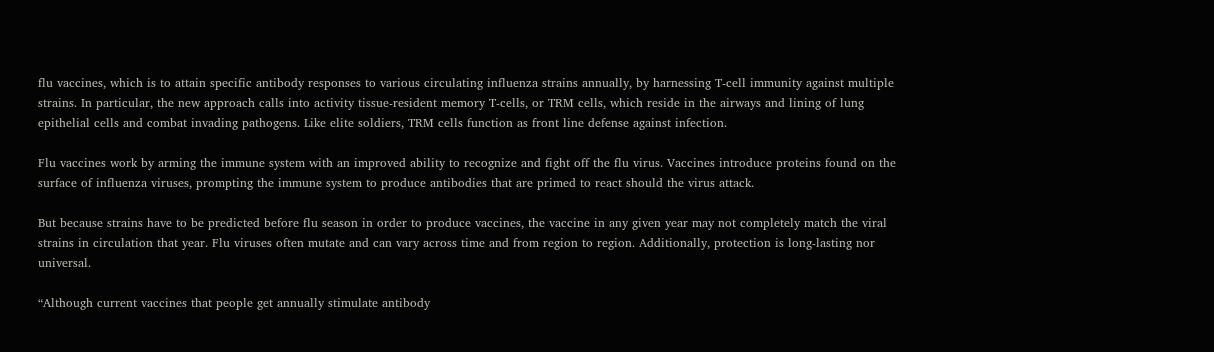flu vaccines, which is to attain specific antibody responses to various circulating influenza strains annually, by harnessing T-cell immunity against multiple strains. In particular, the new approach calls into activity tissue-resident memory T-cells, or TRM cells, which reside in the airways and lining of lung epithelial cells and combat invading pathogens. Like elite soldiers, TRM cells function as front line defense against infection.

Flu vaccines work by arming the immune system with an improved ability to recognize and fight off the flu virus. Vaccines introduce proteins found on the surface of influenza viruses, prompting the immune system to produce antibodies that are primed to react should the virus attack.

But because strains have to be predicted before flu season in order to produce vaccines, the vaccine in any given year may not completely match the viral strains in circulation that year. Flu viruses often mutate and can vary across time and from region to region. Additionally, protection is long-lasting nor universal.

“Although current vaccines that people get annually stimulate antibody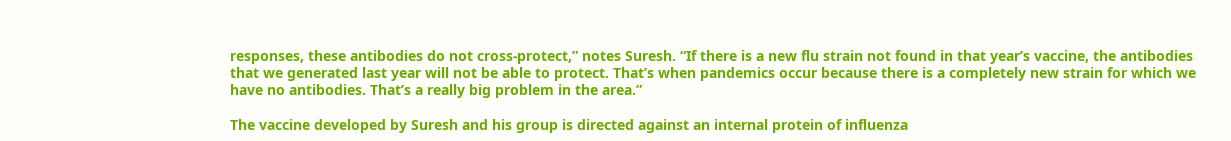responses, these antibodies do not cross-protect,” notes Suresh. “If there is a new flu strain not found in that year’s vaccine, the antibodies that we generated last year will not be able to protect. That’s when pandemics occur because there is a completely new strain for which we have no antibodies. That’s a really big problem in the area.”

The vaccine developed by Suresh and his group is directed against an internal protein of influenza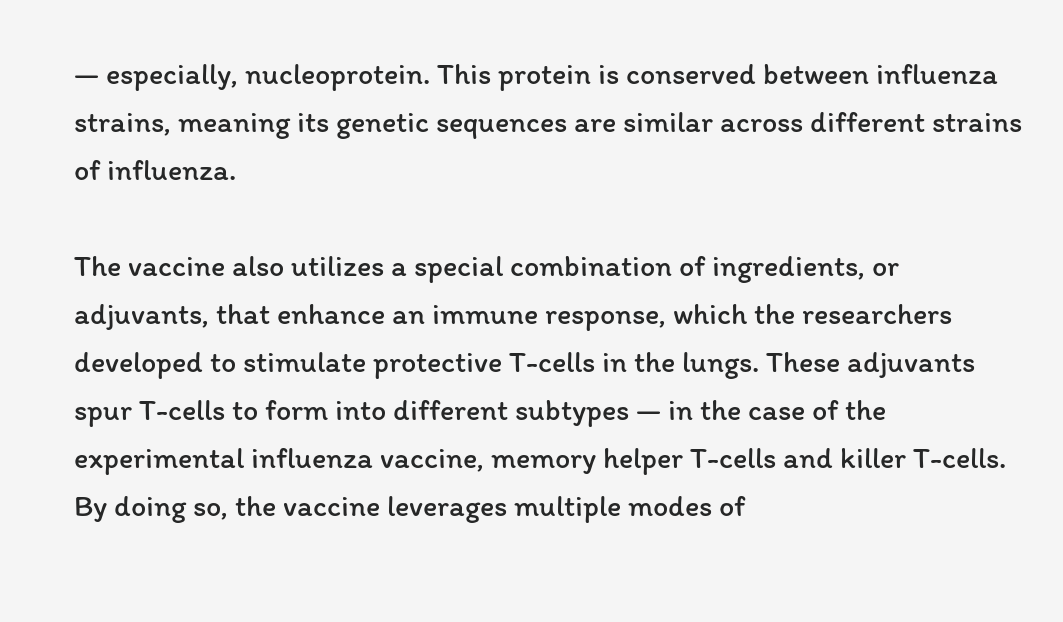— especially, nucleoprotein. This protein is conserved between influenza strains, meaning its genetic sequences are similar across different strains of influenza.

The vaccine also utilizes a special combination of ingredients, or adjuvants, that enhance an immune response, which the researchers developed to stimulate protective T-cells in the lungs. These adjuvants spur T-cells to form into different subtypes — in the case of the experimental influenza vaccine, memory helper T-cells and killer T-cells. By doing so, the vaccine leverages multiple modes of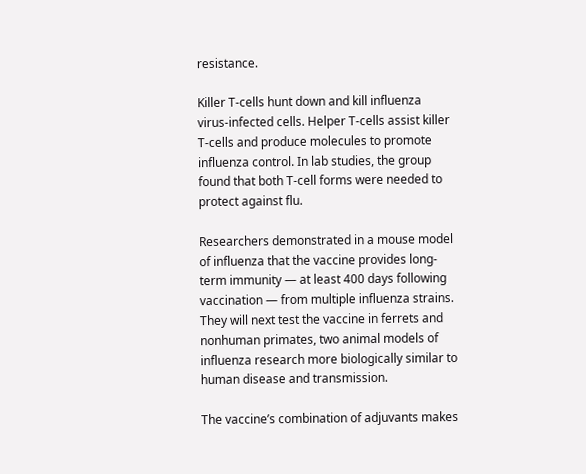resistance.

Killer T-cells hunt down and kill influenza virus-infected cells. Helper T-cells assist killer T-cells and produce molecules to promote influenza control. In lab studies, the group found that both T-cell forms were needed to protect against flu.

Researchers demonstrated in a mouse model of influenza that the vaccine provides long-term immunity — at least 400 days following vaccination — from multiple influenza strains. They will next test the vaccine in ferrets and nonhuman primates, two animal models of influenza research more biologically similar to human disease and transmission.

The vaccine’s combination of adjuvants makes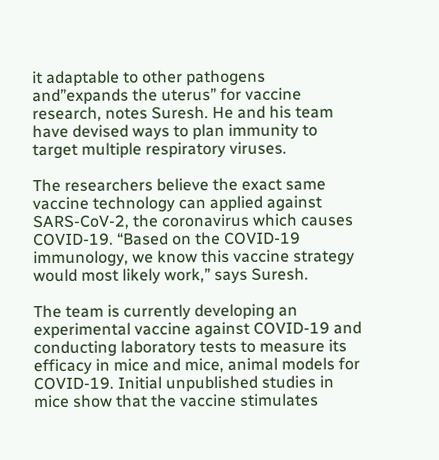it adaptable to other pathogens and”expands the uterus” for vaccine research, notes Suresh. He and his team have devised ways to plan immunity to target multiple respiratory viruses.

The researchers believe the exact same vaccine technology can applied against SARS-CoV-2, the coronavirus which causes COVID-19. “Based on the COVID-19 immunology, we know this vaccine strategy would most likely work,” says Suresh.

The team is currently developing an experimental vaccine against COVID-19 and conducting laboratory tests to measure its efficacy in mice and mice, animal models for COVID-19. Initial unpublished studies in mice show that the vaccine stimulates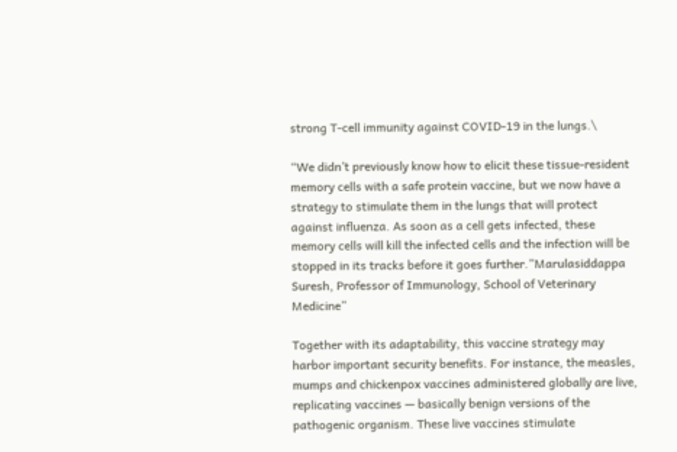strong T-cell immunity against COVID-19 in the lungs.\

“We didn’t previously know how to elicit these tissue-resident memory cells with a safe protein vaccine, but we now have a strategy to stimulate them in the lungs that will protect against influenza. As soon as a cell gets infected, these memory cells will kill the infected cells and the infection will be stopped in its tracks before it goes further.”Marulasiddappa Suresh, Professor of Immunology, School of Veterinary Medicine”

Together with its adaptability, this vaccine strategy may harbor important security benefits. For instance, the measles, mumps and chickenpox vaccines administered globally are live, replicating vaccines — basically benign versions of the pathogenic organism. These live vaccines stimulate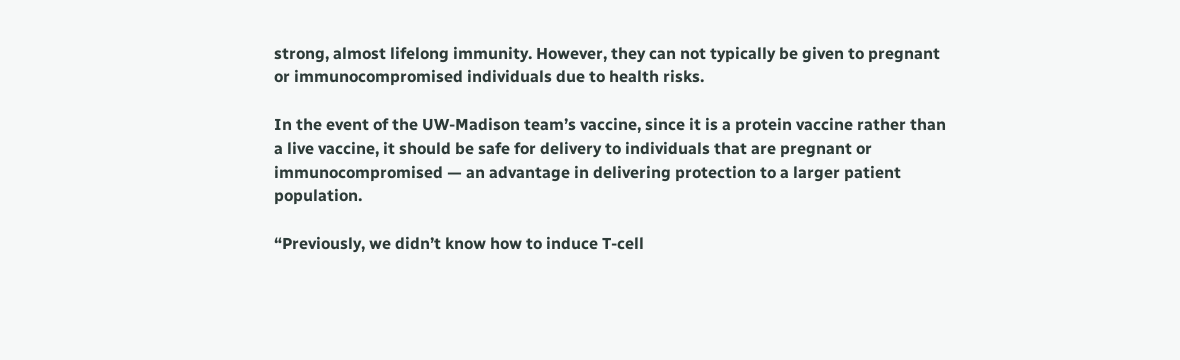strong, almost lifelong immunity. However, they can not typically be given to pregnant or immunocompromised individuals due to health risks.

In the event of the UW-Madison team’s vaccine, since it is a protein vaccine rather than a live vaccine, it should be safe for delivery to individuals that are pregnant or immunocompromised — an advantage in delivering protection to a larger patient population.

“Previously, we didn’t know how to induce T-cell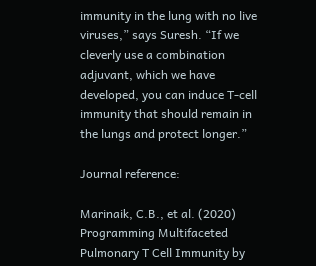immunity in the lung with no live viruses,” says Suresh. “If we cleverly use a combination adjuvant, which we have developed, you can induce T-cell immunity that should remain in the lungs and protect longer.”

Journal reference:

Marinaik, C.B., et al. (2020) Programming Multifaceted Pulmonary T Cell Immunity by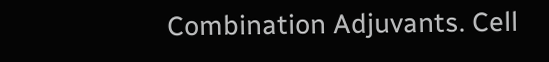Combination Adjuvants. Cell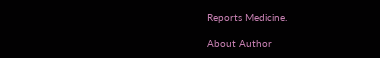Reports Medicine.

About Author